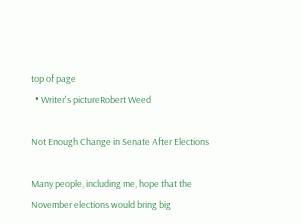top of page
  • Writer's pictureRobert Weed

Not Enough Change in Senate After Elections

Many people, including me, hope that the November elections would bring big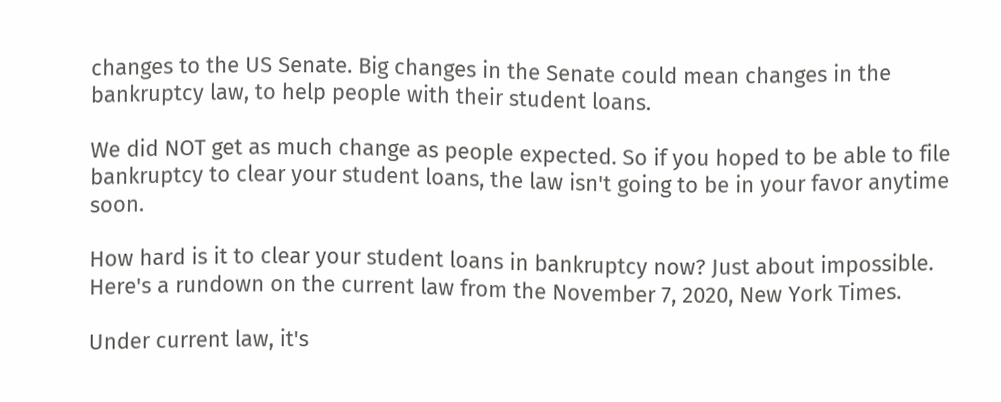changes to the US Senate. Big changes in the Senate could mean changes in the bankruptcy law, to help people with their student loans.

We did NOT get as much change as people expected. So if you hoped to be able to file bankruptcy to clear your student loans, the law isn't going to be in your favor anytime soon.

How hard is it to clear your student loans in bankruptcy now? Just about impossible. Here's a rundown on the current law from the November 7, 2020, New York Times.

Under current law, it's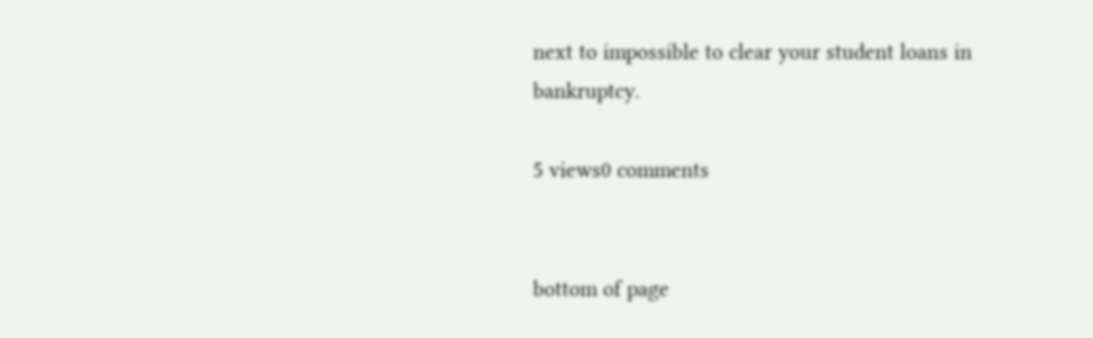next to impossible to clear your student loans in bankruptcy.

5 views0 comments


bottom of page